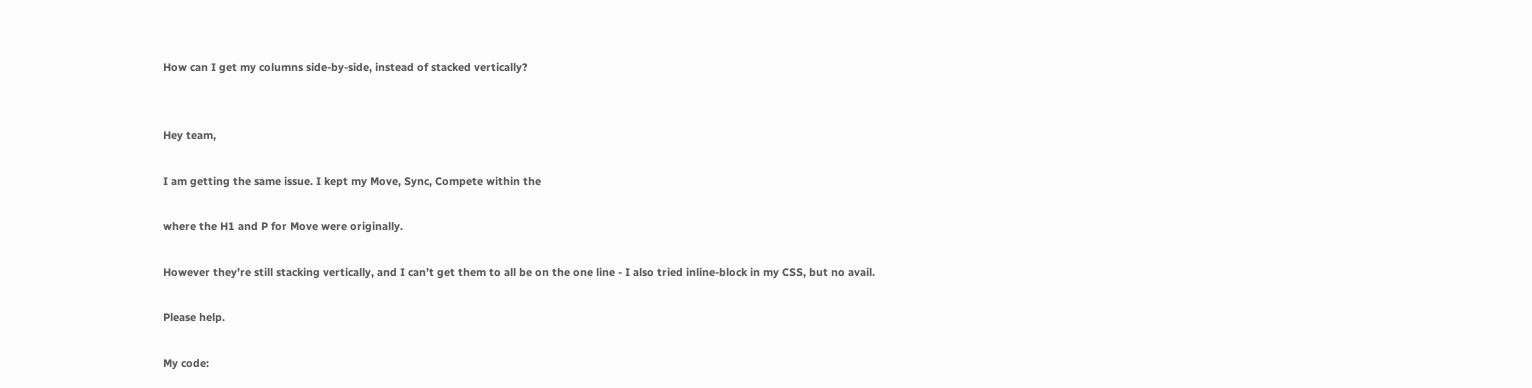How can I get my columns side-by-side, instead of stacked vertically?


Hey team,

I am getting the same issue. I kept my Move, Sync, Compete within the

where the H1 and P for Move were originally.

However they’re still stacking vertically, and I can’t get them to all be on the one line - I also tried inline-block in my CSS, but no avail.

Please help.

My code: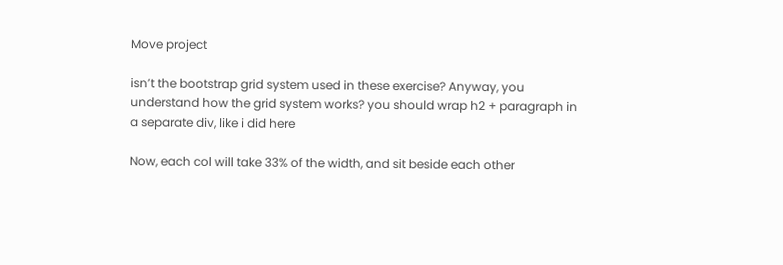Move project

isn’t the bootstrap grid system used in these exercise? Anyway, you understand how the grid system works? you should wrap h2 + paragraph in a separate div, like i did here

Now, each col will take 33% of the width, and sit beside each other